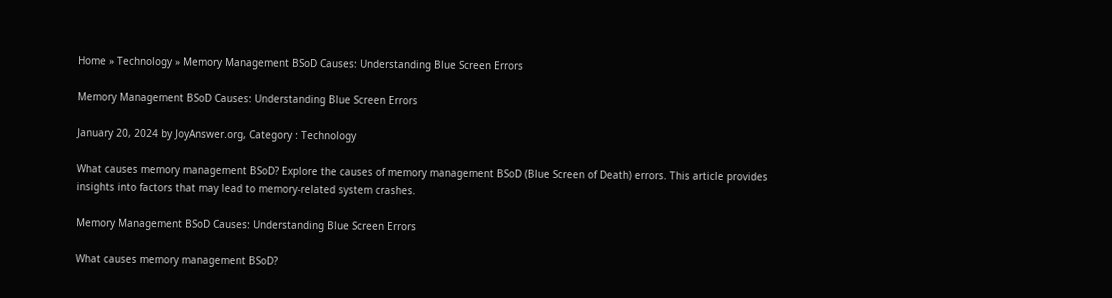Home » Technology » Memory Management BSoD Causes: Understanding Blue Screen Errors

Memory Management BSoD Causes: Understanding Blue Screen Errors

January 20, 2024 by JoyAnswer.org, Category : Technology

What causes memory management BSoD? Explore the causes of memory management BSoD (Blue Screen of Death) errors. This article provides insights into factors that may lead to memory-related system crashes.

Memory Management BSoD Causes: Understanding Blue Screen Errors

What causes memory management BSoD?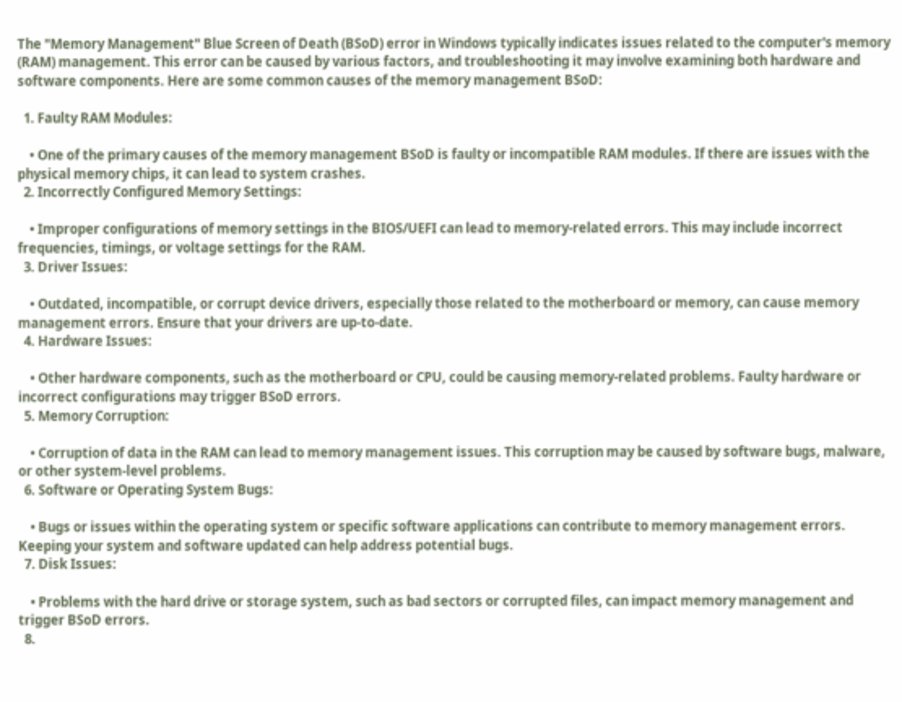The "Memory Management" Blue Screen of Death (BSoD) error in Windows typically indicates issues related to the computer's memory (RAM) management. This error can be caused by various factors, and troubleshooting it may involve examining both hardware and software components. Here are some common causes of the memory management BSoD:

  1. Faulty RAM Modules:

    • One of the primary causes of the memory management BSoD is faulty or incompatible RAM modules. If there are issues with the physical memory chips, it can lead to system crashes.
  2. Incorrectly Configured Memory Settings:

    • Improper configurations of memory settings in the BIOS/UEFI can lead to memory-related errors. This may include incorrect frequencies, timings, or voltage settings for the RAM.
  3. Driver Issues:

    • Outdated, incompatible, or corrupt device drivers, especially those related to the motherboard or memory, can cause memory management errors. Ensure that your drivers are up-to-date.
  4. Hardware Issues:

    • Other hardware components, such as the motherboard or CPU, could be causing memory-related problems. Faulty hardware or incorrect configurations may trigger BSoD errors.
  5. Memory Corruption:

    • Corruption of data in the RAM can lead to memory management issues. This corruption may be caused by software bugs, malware, or other system-level problems.
  6. Software or Operating System Bugs:

    • Bugs or issues within the operating system or specific software applications can contribute to memory management errors. Keeping your system and software updated can help address potential bugs.
  7. Disk Issues:

    • Problems with the hard drive or storage system, such as bad sectors or corrupted files, can impact memory management and trigger BSoD errors.
  8.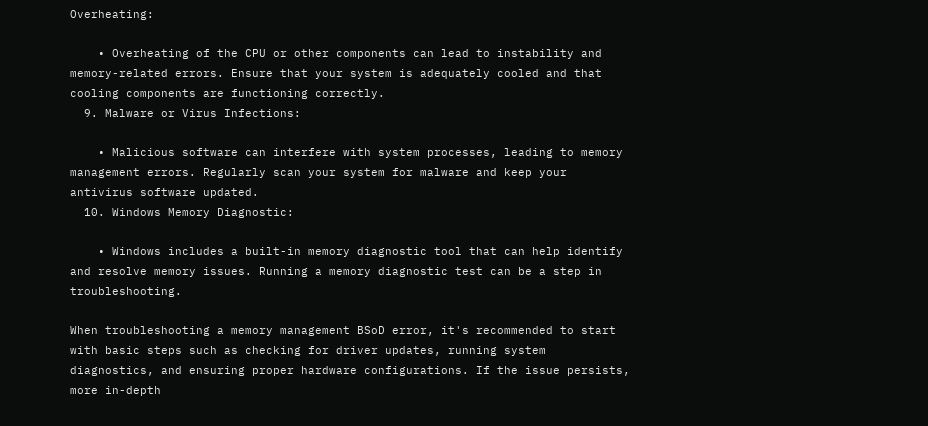Overheating:

    • Overheating of the CPU or other components can lead to instability and memory-related errors. Ensure that your system is adequately cooled and that cooling components are functioning correctly.
  9. Malware or Virus Infections:

    • Malicious software can interfere with system processes, leading to memory management errors. Regularly scan your system for malware and keep your antivirus software updated.
  10. Windows Memory Diagnostic:

    • Windows includes a built-in memory diagnostic tool that can help identify and resolve memory issues. Running a memory diagnostic test can be a step in troubleshooting.

When troubleshooting a memory management BSoD error, it's recommended to start with basic steps such as checking for driver updates, running system diagnostics, and ensuring proper hardware configurations. If the issue persists, more in-depth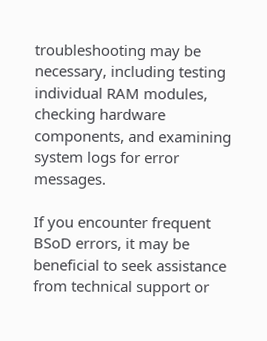troubleshooting may be necessary, including testing individual RAM modules, checking hardware components, and examining system logs for error messages.

If you encounter frequent BSoD errors, it may be beneficial to seek assistance from technical support or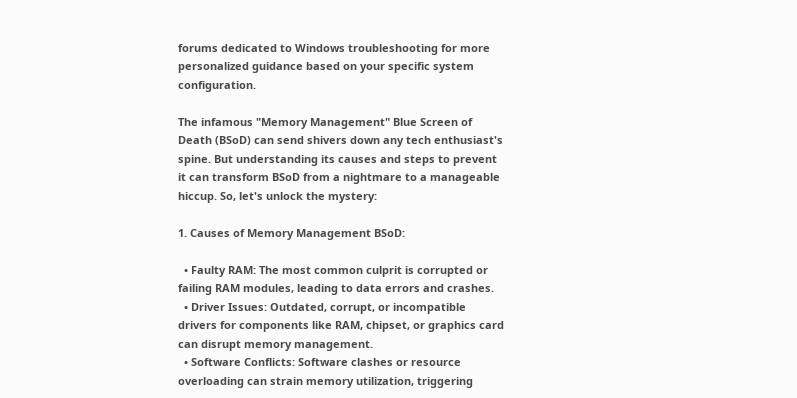forums dedicated to Windows troubleshooting for more personalized guidance based on your specific system configuration.

The infamous "Memory Management" Blue Screen of Death (BSoD) can send shivers down any tech enthusiast's spine. But understanding its causes and steps to prevent it can transform BSoD from a nightmare to a manageable hiccup. So, let's unlock the mystery:

1. Causes of Memory Management BSoD:

  • Faulty RAM: The most common culprit is corrupted or failing RAM modules, leading to data errors and crashes.
  • Driver Issues: Outdated, corrupt, or incompatible drivers for components like RAM, chipset, or graphics card can disrupt memory management.
  • Software Conflicts: Software clashes or resource overloading can strain memory utilization, triggering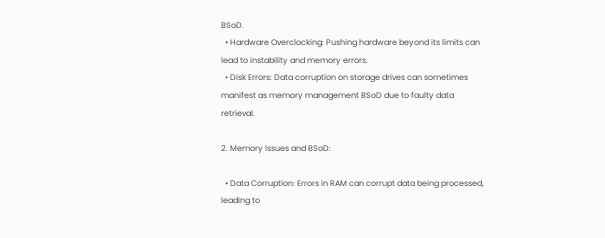BSoD.
  • Hardware Overclocking: Pushing hardware beyond its limits can lead to instability and memory errors.
  • Disk Errors: Data corruption on storage drives can sometimes manifest as memory management BSoD due to faulty data retrieval.

2. Memory Issues and BSoD:

  • Data Corruption: Errors in RAM can corrupt data being processed, leading to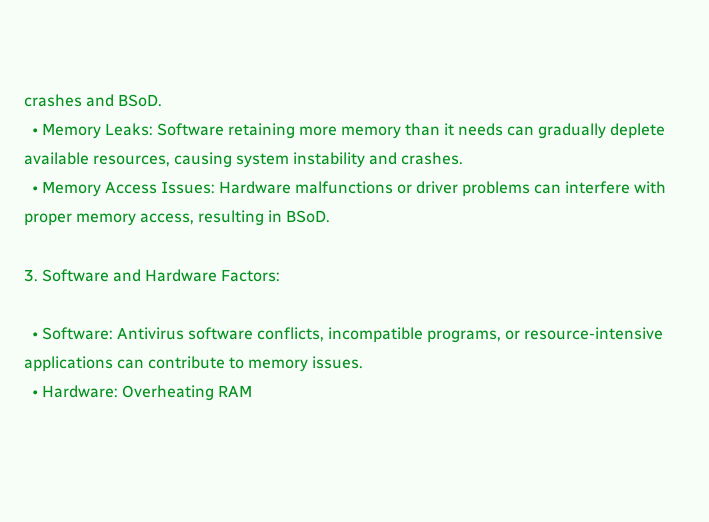crashes and BSoD.
  • Memory Leaks: Software retaining more memory than it needs can gradually deplete available resources, causing system instability and crashes.
  • Memory Access Issues: Hardware malfunctions or driver problems can interfere with proper memory access, resulting in BSoD.

3. Software and Hardware Factors:

  • Software: Antivirus software conflicts, incompatible programs, or resource-intensive applications can contribute to memory issues.
  • Hardware: Overheating RAM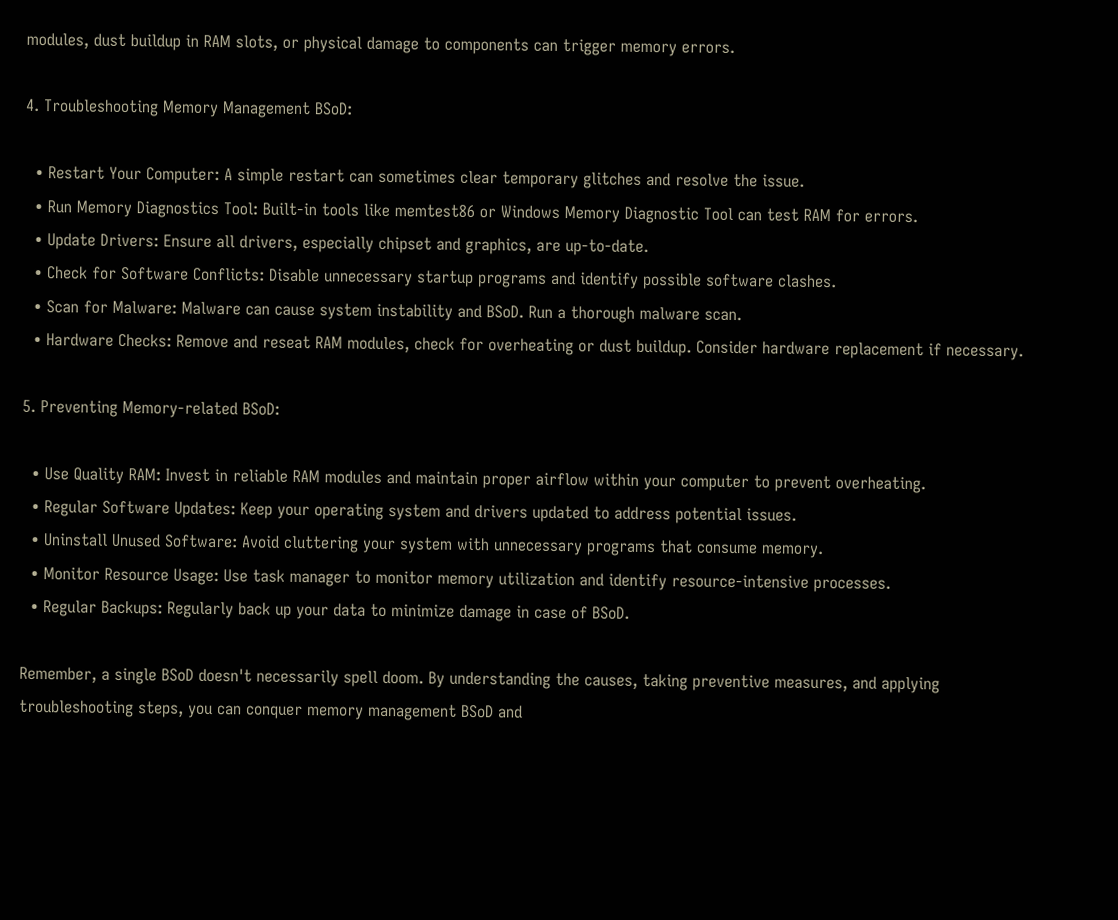modules, dust buildup in RAM slots, or physical damage to components can trigger memory errors.

4. Troubleshooting Memory Management BSoD:

  • Restart Your Computer: A simple restart can sometimes clear temporary glitches and resolve the issue.
  • Run Memory Diagnostics Tool: Built-in tools like memtest86 or Windows Memory Diagnostic Tool can test RAM for errors.
  • Update Drivers: Ensure all drivers, especially chipset and graphics, are up-to-date.
  • Check for Software Conflicts: Disable unnecessary startup programs and identify possible software clashes.
  • Scan for Malware: Malware can cause system instability and BSoD. Run a thorough malware scan.
  • Hardware Checks: Remove and reseat RAM modules, check for overheating or dust buildup. Consider hardware replacement if necessary.

5. Preventing Memory-related BSoD:

  • Use Quality RAM: Invest in reliable RAM modules and maintain proper airflow within your computer to prevent overheating.
  • Regular Software Updates: Keep your operating system and drivers updated to address potential issues.
  • Uninstall Unused Software: Avoid cluttering your system with unnecessary programs that consume memory.
  • Monitor Resource Usage: Use task manager to monitor memory utilization and identify resource-intensive processes.
  • Regular Backups: Regularly back up your data to minimize damage in case of BSoD.

Remember, a single BSoD doesn't necessarily spell doom. By understanding the causes, taking preventive measures, and applying troubleshooting steps, you can conquer memory management BSoD and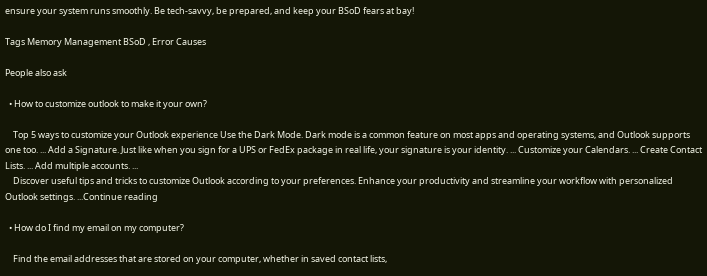ensure your system runs smoothly. Be tech-savvy, be prepared, and keep your BSoD fears at bay!

Tags Memory Management BSoD , Error Causes

People also ask

  • How to customize outlook to make it your own?

    Top 5 ways to customize your Outlook experience Use the Dark Mode. Dark mode is a common feature on most apps and operating systems, and Outlook supports one too. ... Add a Signature. Just like when you sign for a UPS or FedEx package in real life, your signature is your identity. ... Customize your Calendars. ... Create Contact Lists. ... Add multiple accounts. ...
    Discover useful tips and tricks to customize Outlook according to your preferences. Enhance your productivity and streamline your workflow with personalized Outlook settings. ...Continue reading

  • How do I find my email on my computer?

    Find the email addresses that are stored on your computer, whether in saved contact lists,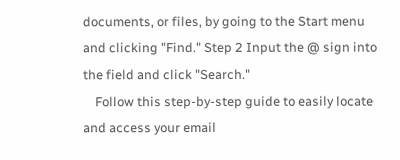documents, or files, by going to the Start menu and clicking "Find." Step 2 Input the @ sign into the field and click "Search."
    Follow this step-by-step guide to easily locate and access your email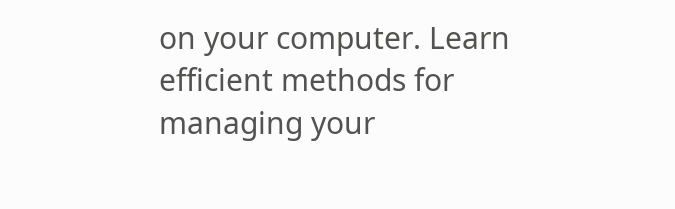on your computer. Learn efficient methods for managing your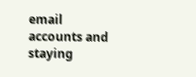email accounts and staying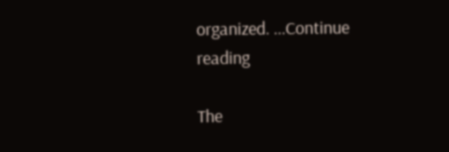organized. ...Continue reading

The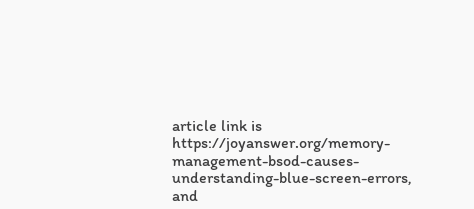article link is https://joyanswer.org/memory-management-bsod-causes-understanding-blue-screen-errors, and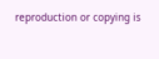reproduction or copying is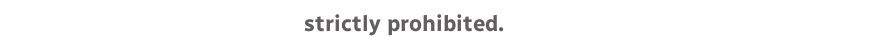strictly prohibited.